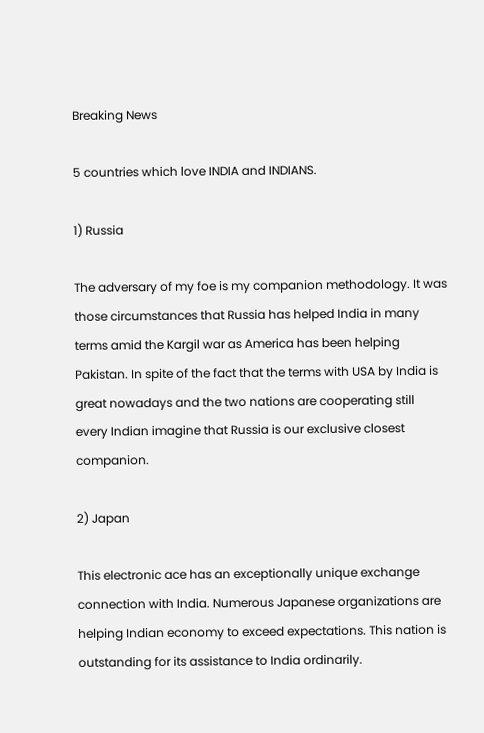Breaking News

5 countries which love INDIA and INDIANS.

1) Russia

The adversary of my foe is my companion methodology. It was those circumstances that Russia has helped India in many terms amid the Kargil war as America has been helping Pakistan. In spite of the fact that the terms with USA by India is great nowadays and the two nations are cooperating still every Indian imagine that Russia is our exclusive closest companion.

2) Japan

This electronic ace has an exceptionally unique exchange connection with India. Numerous Japanese organizations are helping Indian economy to exceed expectations. This nation is outstanding for its assistance to India ordinarily.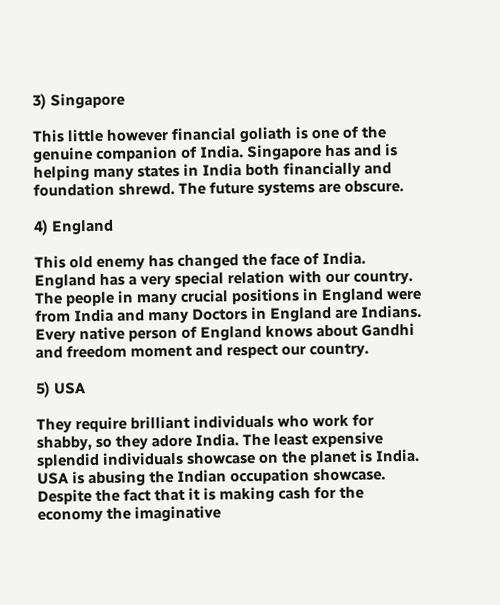3) Singapore

This little however financial goliath is one of the genuine companion of India. Singapore has and is helping many states in India both financially and foundation shrewd. The future systems are obscure.

4) England

This old enemy has changed the face of India. England has a very special relation with our country. The people in many crucial positions in England were from India and many Doctors in England are Indians. Every native person of England knows about Gandhi and freedom moment and respect our country.

5) USA

They require brilliant individuals who work for shabby, so they adore India. The least expensive splendid individuals showcase on the planet is India. USA is abusing the Indian occupation showcase. Despite the fact that it is making cash for the economy the imaginative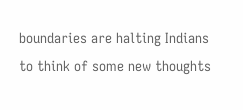boundaries are halting Indians to think of some new thoughts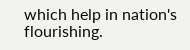which help in nation's flourishing.